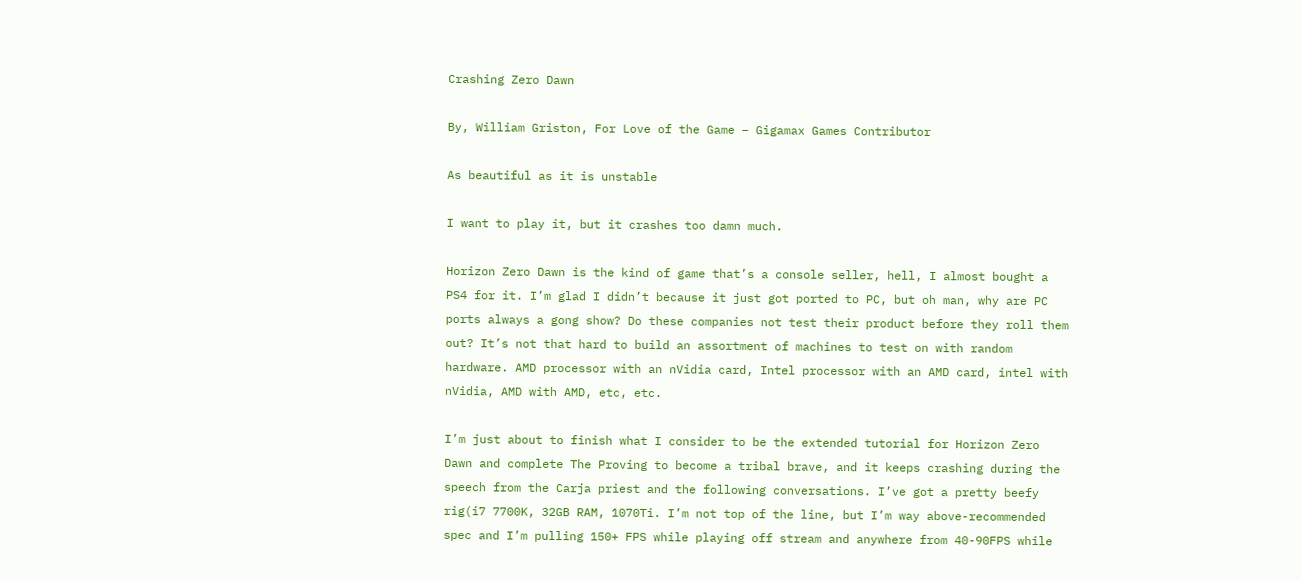Crashing Zero Dawn

By, William Griston, For Love of the Game – Gigamax Games Contributor

As beautiful as it is unstable

I want to play it, but it crashes too damn much.

Horizon Zero Dawn is the kind of game that’s a console seller, hell, I almost bought a PS4 for it. I’m glad I didn’t because it just got ported to PC, but oh man, why are PC ports always a gong show? Do these companies not test their product before they roll them out? It’s not that hard to build an assortment of machines to test on with random hardware. AMD processor with an nVidia card, Intel processor with an AMD card, intel with nVidia, AMD with AMD, etc, etc.

I’m just about to finish what I consider to be the extended tutorial for Horizon Zero Dawn and complete The Proving to become a tribal brave, and it keeps crashing during the speech from the Carja priest and the following conversations. I’ve got a pretty beefy rig(i7 7700K, 32GB RAM, 1070Ti. I’m not top of the line, but I’m way above-recommended spec and I’m pulling 150+ FPS while playing off stream and anywhere from 40-90FPS while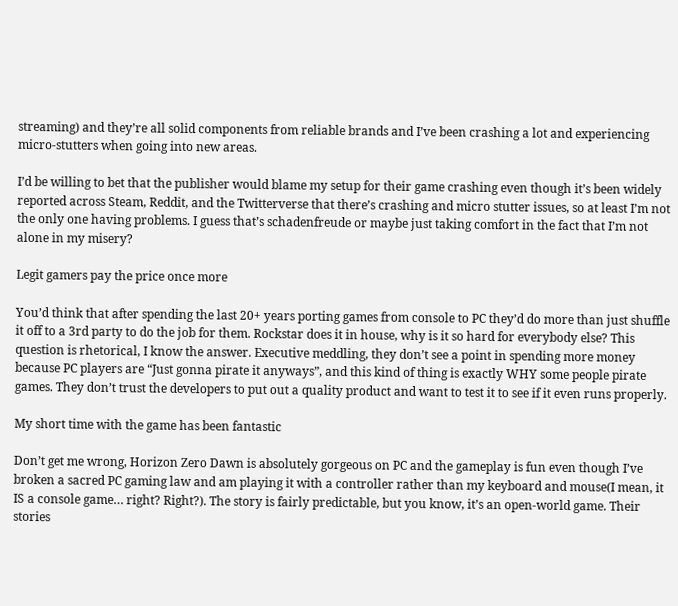streaming) and they’re all solid components from reliable brands and I’ve been crashing a lot and experiencing micro-stutters when going into new areas.

I’d be willing to bet that the publisher would blame my setup for their game crashing even though it’s been widely reported across Steam, Reddit, and the Twitterverse that there’s crashing and micro stutter issues, so at least I’m not the only one having problems. I guess that’s schadenfreude or maybe just taking comfort in the fact that I’m not alone in my misery?

Legit gamers pay the price once more

You’d think that after spending the last 20+ years porting games from console to PC they’d do more than just shuffle it off to a 3rd party to do the job for them. Rockstar does it in house, why is it so hard for everybody else? This question is rhetorical, I know the answer. Executive meddling, they don’t see a point in spending more money because PC players are “Just gonna pirate it anyways”, and this kind of thing is exactly WHY some people pirate games. They don’t trust the developers to put out a quality product and want to test it to see if it even runs properly.

My short time with the game has been fantastic

Don’t get me wrong, Horizon Zero Dawn is absolutely gorgeous on PC and the gameplay is fun even though I’ve broken a sacred PC gaming law and am playing it with a controller rather than my keyboard and mouse(I mean, it IS a console game… right? Right?). The story is fairly predictable, but you know, it’s an open-world game. Their stories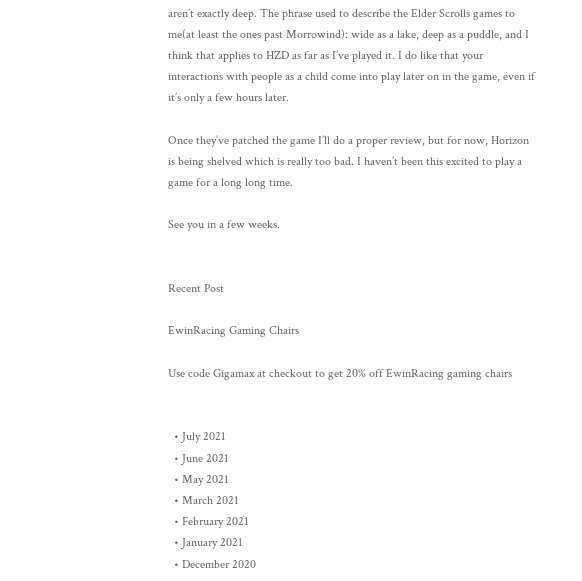aren’t exactly deep. The phrase used to describe the Elder Scrolls games to me(at least the ones past Morrowind): wide as a lake, deep as a puddle, and I think that applies to HZD as far as I’ve played it. I do like that your interactions with people as a child come into play later on in the game, even if it’s only a few hours later.

Once they’ve patched the game I’ll do a proper review, but for now, Horizon is being shelved which is really too bad. I haven’t been this excited to play a game for a long long time.

See you in a few weeks.


Recent Post

EwinRacing Gaming Chairs

Use code Gigamax at checkout to get 20% off EwinRacing gaming chairs


  • July 2021
  • June 2021
  • May 2021
  • March 2021
  • February 2021
  • January 2021
  • December 2020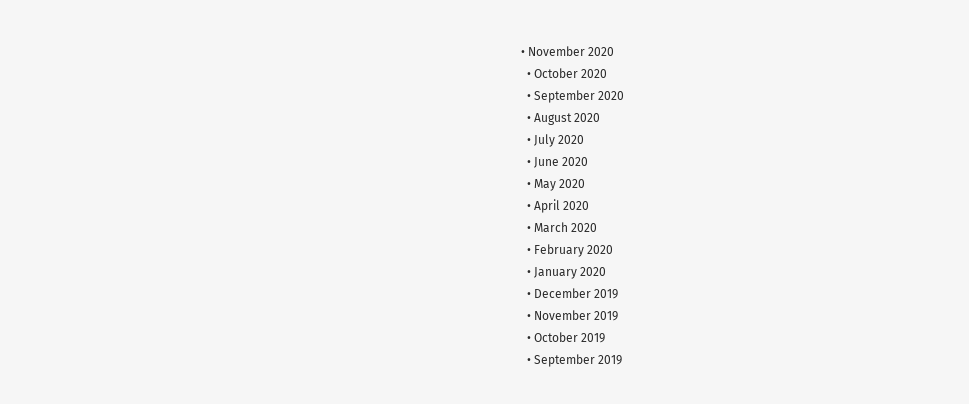• November 2020
  • October 2020
  • September 2020
  • August 2020
  • July 2020
  • June 2020
  • May 2020
  • April 2020
  • March 2020
  • February 2020
  • January 2020
  • December 2019
  • November 2019
  • October 2019
  • September 2019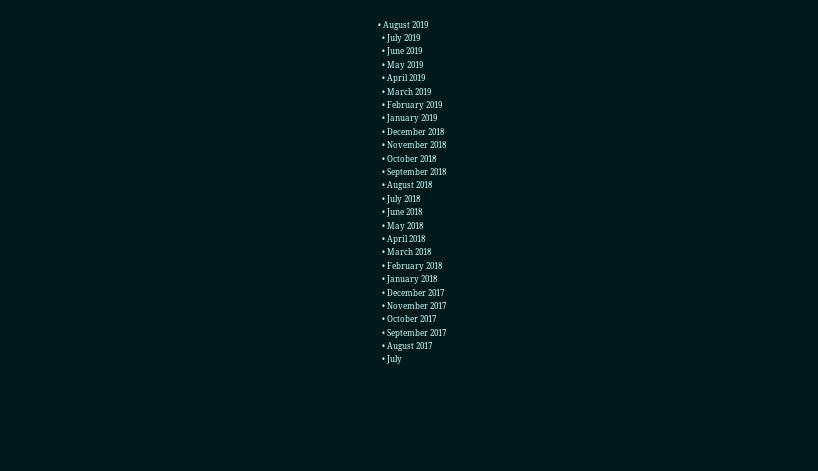• August 2019
  • July 2019
  • June 2019
  • May 2019
  • April 2019
  • March 2019
  • February 2019
  • January 2019
  • December 2018
  • November 2018
  • October 2018
  • September 2018
  • August 2018
  • July 2018
  • June 2018
  • May 2018
  • April 2018
  • March 2018
  • February 2018
  • January 2018
  • December 2017
  • November 2017
  • October 2017
  • September 2017
  • August 2017
  • July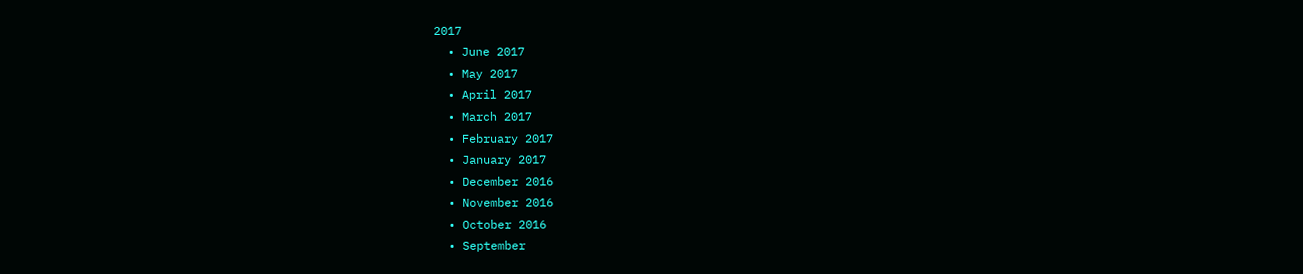2017
  • June 2017
  • May 2017
  • April 2017
  • March 2017
  • February 2017
  • January 2017
  • December 2016
  • November 2016
  • October 2016
  • September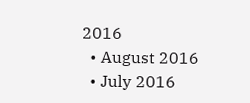2016
  • August 2016
  • July 2016